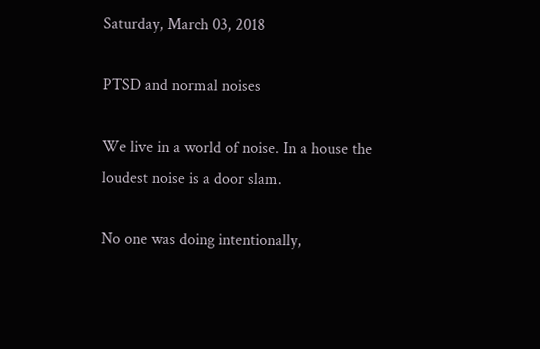Saturday, March 03, 2018

PTSD and normal noises

We live in a world of noise. In a house the loudest noise is a door slam.

No one was doing intentionally,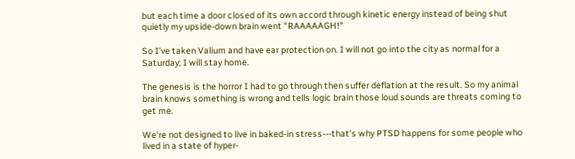but each time a door closed of its own accord through kinetic energy instead of being shut quietly my upside-down brain went "RAAAAAGH!"

So I've taken Valium and have ear protection on. I will not go into the city as normal for a Saturday; I will stay home.

The genesis is the horror I had to go through then suffer deflation at the result. So my animal brain knows something is wrong and tells logic brain those loud sounds are threats coming to get me.

We're not designed to live in baked-in stress---that's why PTSD happens for some people who lived in a state of hyper-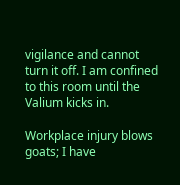vigilance and cannot turn it off. I am confined to this room until the Valium kicks in.

Workplace injury blows goats; I have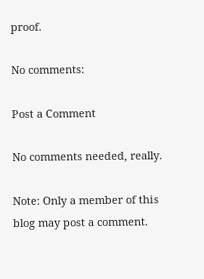proof.

No comments:

Post a Comment

No comments needed, really.

Note: Only a member of this blog may post a comment.